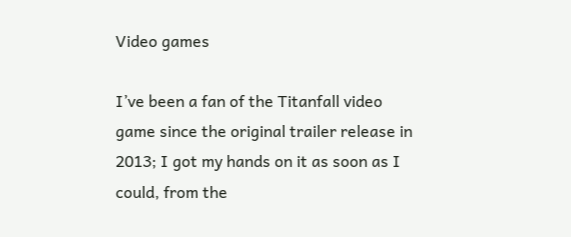Video games

I’ve been a fan of the Titanfall video game since the original trailer release in 2013; I got my hands on it as soon as I could, from the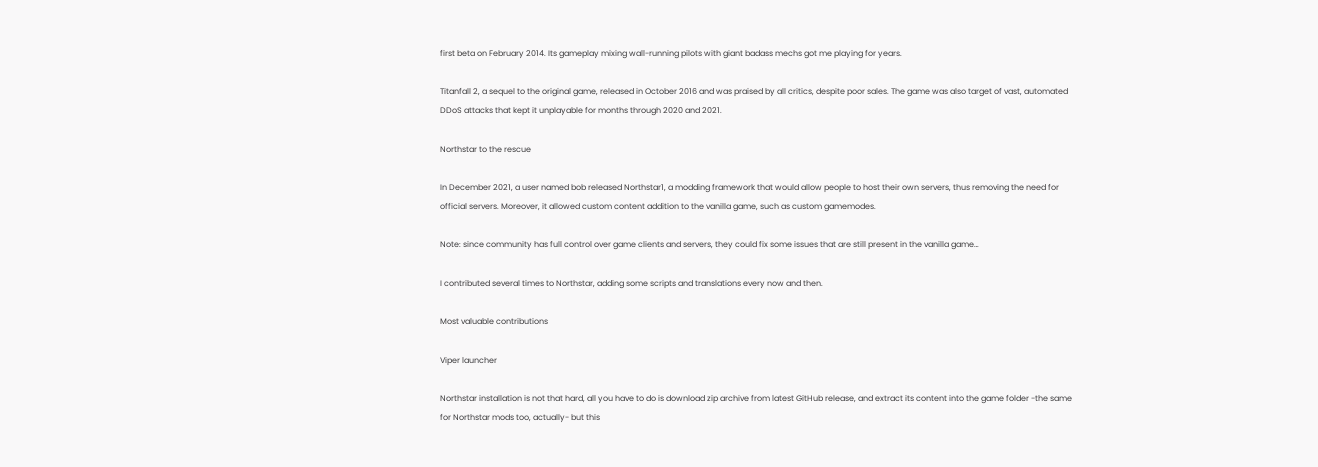first beta on February 2014. Its gameplay mixing wall-running pilots with giant badass mechs got me playing for years.

Titanfall 2, a sequel to the original game, released in October 2016 and was praised by all critics, despite poor sales. The game was also target of vast, automated DDoS attacks that kept it unplayable for months through 2020 and 2021.

Northstar to the rescue

In December 2021, a user named bob released Northstar1, a modding framework that would allow people to host their own servers, thus removing the need for official servers. Moreover, it allowed custom content addition to the vanilla game, such as custom gamemodes.

Note: since community has full control over game clients and servers, they could fix some issues that are still present in the vanilla game…

I contributed several times to Northstar, adding some scripts and translations every now and then.

Most valuable contributions

Viper launcher

Northstar installation is not that hard, all you have to do is download zip archive from latest GitHub release, and extract its content into the game folder -the same for Northstar mods too, actually- but this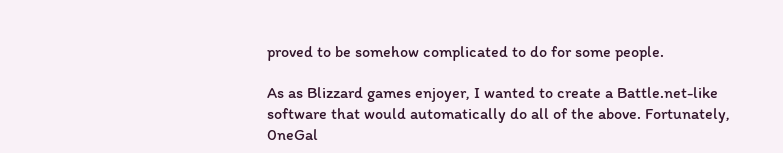proved to be somehow complicated to do for some people.

As as Blizzard games enjoyer, I wanted to create a Battle.net-like software that would automatically do all of the above. Fortunately, 0neGal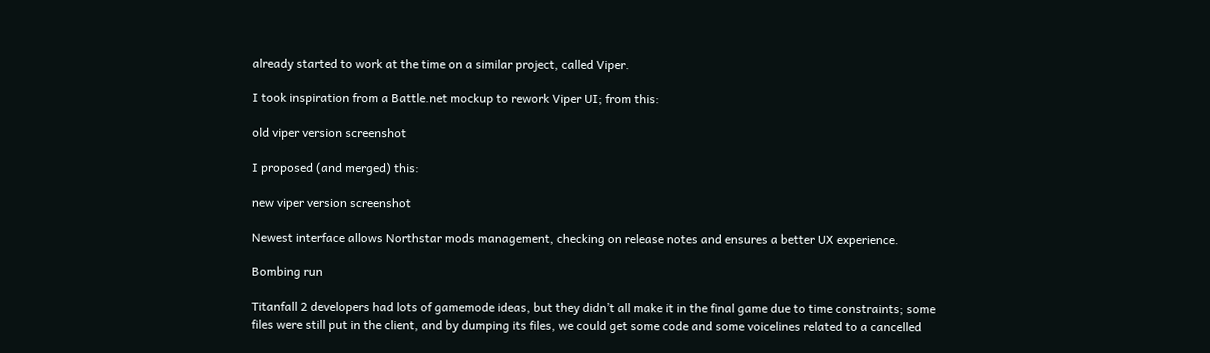already started to work at the time on a similar project, called Viper.

I took inspiration from a Battle.net mockup to rework Viper UI; from this:

old viper version screenshot

I proposed (and merged) this:

new viper version screenshot

Newest interface allows Northstar mods management, checking on release notes and ensures a better UX experience.

Bombing run

Titanfall 2 developers had lots of gamemode ideas, but they didn’t all make it in the final game due to time constraints; some files were still put in the client, and by dumping its files, we could get some code and some voicelines related to a cancelled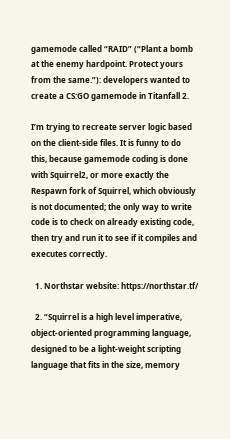gamemode called “RAID” (“Plant a bomb at the enemy hardpoint. Protect yours from the same.”): developers wanted to create a CS:GO gamemode in Titanfall 2.

I’m trying to recreate server logic based on the client-side files. It is funny to do this, because gamemode coding is done with Squirrel2, or more exactly the Respawn fork of Squirrel, which obviously is not documented; the only way to write code is to check on already existing code, then try and run it to see if it compiles and executes correctly.

  1. Northstar website: https://northstar.tf/

  2. “Squirrel is a high level imperative, object-oriented programming language, designed to be a light-weight scripting language that fits in the size, memory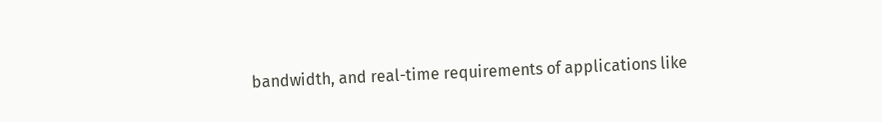bandwidth, and real-time requirements of applications like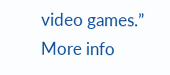video games.” More info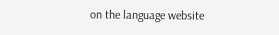on the language website